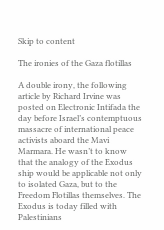Skip to content

The ironies of the Gaza flotillas

A double irony, the following article by Richard Irvine was posted on Electronic Intifada the day before Israel’s contemptuous massacre of international peace activists aboard the Mavi Marmara. He wasn’t to know that the analogy of the Exodus ship would be applicable not only to isolated Gaza, but to the Freedom Flotillas themselves. The Exodus is today filled with Palestinians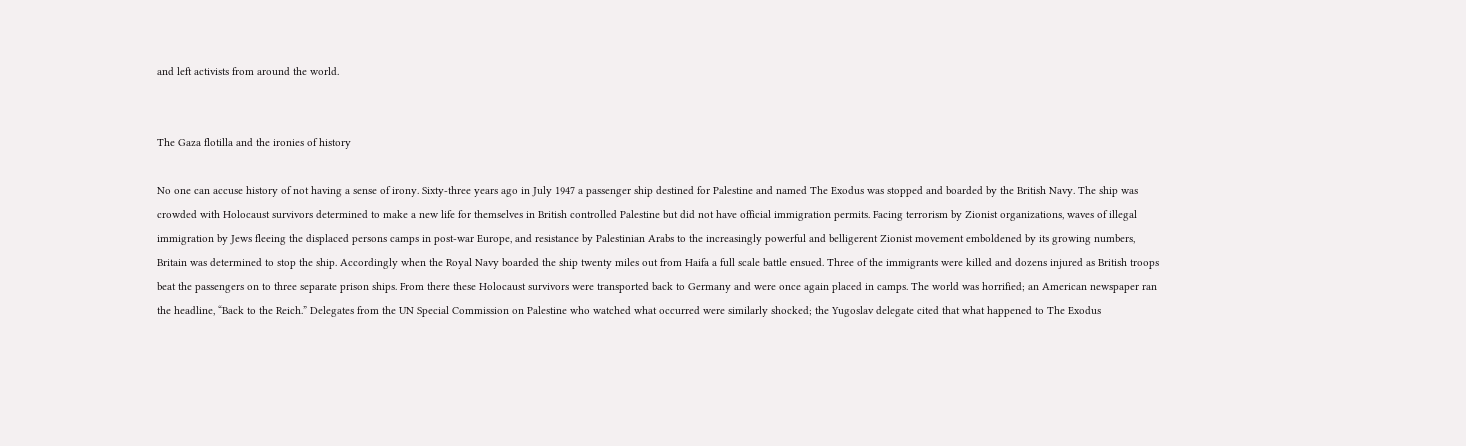and left activists from around the world.


The Gaza flotilla and the ironies of history

No one can accuse history of not having a sense of irony. Sixty-three years ago in July 1947 a passenger ship destined for Palestine and named The Exodus was stopped and boarded by the British Navy. The ship was crowded with Holocaust survivors determined to make a new life for themselves in British controlled Palestine but did not have official immigration permits. Facing terrorism by Zionist organizations, waves of illegal immigration by Jews fleeing the displaced persons camps in post-war Europe, and resistance by Palestinian Arabs to the increasingly powerful and belligerent Zionist movement emboldened by its growing numbers, Britain was determined to stop the ship. Accordingly when the Royal Navy boarded the ship twenty miles out from Haifa a full scale battle ensued. Three of the immigrants were killed and dozens injured as British troops beat the passengers on to three separate prison ships. From there these Holocaust survivors were transported back to Germany and were once again placed in camps. The world was horrified; an American newspaper ran the headline, “Back to the Reich.” Delegates from the UN Special Commission on Palestine who watched what occurred were similarly shocked; the Yugoslav delegate cited that what happened to The Exodus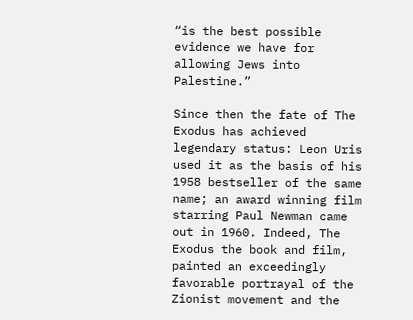“is the best possible evidence we have for allowing Jews into Palestine.”

Since then the fate of The Exodus has achieved legendary status: Leon Uris used it as the basis of his 1958 bestseller of the same name; an award winning film starring Paul Newman came out in 1960. Indeed, The Exodus the book and film, painted an exceedingly favorable portrayal of the Zionist movement and the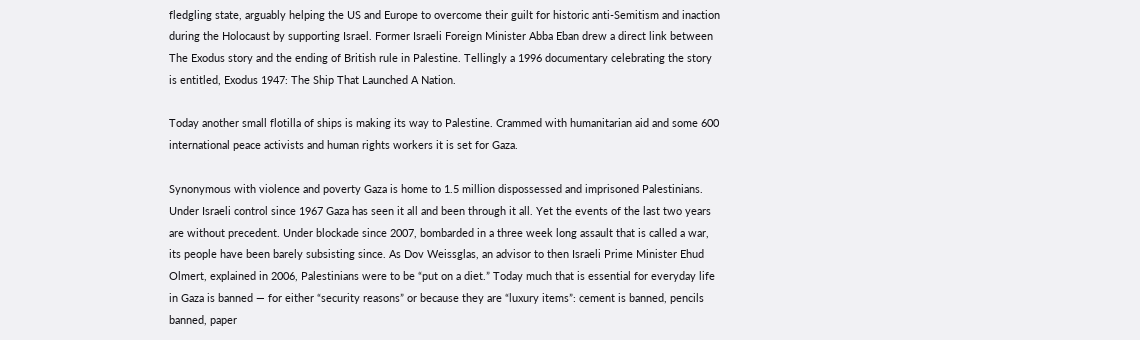fledgling state, arguably helping the US and Europe to overcome their guilt for historic anti-Semitism and inaction during the Holocaust by supporting Israel. Former Israeli Foreign Minister Abba Eban drew a direct link between The Exodus story and the ending of British rule in Palestine. Tellingly a 1996 documentary celebrating the story is entitled, Exodus 1947: The Ship That Launched A Nation.

Today another small flotilla of ships is making its way to Palestine. Crammed with humanitarian aid and some 600 international peace activists and human rights workers it is set for Gaza.

Synonymous with violence and poverty Gaza is home to 1.5 million dispossessed and imprisoned Palestinians. Under Israeli control since 1967 Gaza has seen it all and been through it all. Yet the events of the last two years are without precedent. Under blockade since 2007, bombarded in a three week long assault that is called a war, its people have been barely subsisting since. As Dov Weissglas, an advisor to then Israeli Prime Minister Ehud Olmert, explained in 2006, Palestinians were to be “put on a diet.” Today much that is essential for everyday life in Gaza is banned — for either “security reasons” or because they are “luxury items”: cement is banned, pencils banned, paper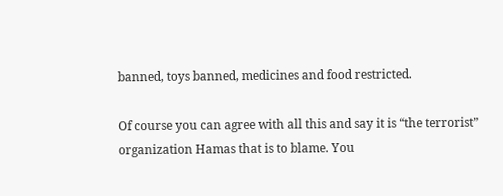banned, toys banned, medicines and food restricted.

Of course you can agree with all this and say it is “the terrorist” organization Hamas that is to blame. You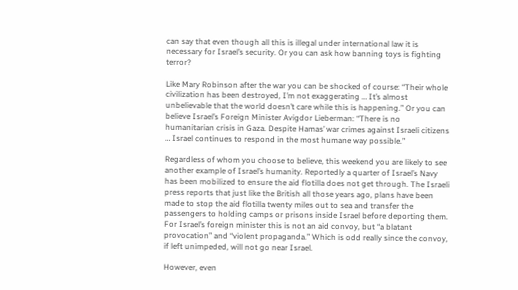can say that even though all this is illegal under international law it is necessary for Israel’s security. Or you can ask how banning toys is fighting terror?

Like Mary Robinson after the war you can be shocked of course: “Their whole civilization has been destroyed, I’m not exaggerating … It’s almost unbelievable that the world doesn’t care while this is happening.” Or you can believe Israel’s Foreign Minister Avigdor Lieberman: “There is no humanitarian crisis in Gaza. Despite Hamas’ war crimes against Israeli citizens … Israel continues to respond in the most humane way possible.”

Regardless of whom you choose to believe, this weekend you are likely to see another example of Israel’s humanity. Reportedly a quarter of Israel’s Navy has been mobilized to ensure the aid flotilla does not get through. The Israeli press reports that just like the British all those years ago, plans have been made to stop the aid flotilla twenty miles out to sea and transfer the passengers to holding camps or prisons inside Israel before deporting them. For Israel’s foreign minister this is not an aid convoy, but “a blatant provocation” and “violent propaganda.” Which is odd really since the convoy, if left unimpeded, will not go near Israel.

However, even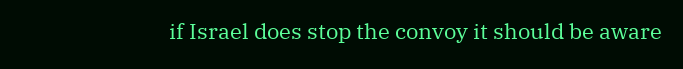if Israel does stop the convoy it should be aware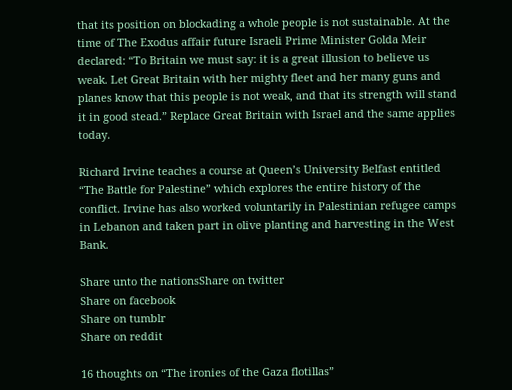that its position on blockading a whole people is not sustainable. At the time of The Exodus affair future Israeli Prime Minister Golda Meir declared: “To Britain we must say: it is a great illusion to believe us weak. Let Great Britain with her mighty fleet and her many guns and planes know that this people is not weak, and that its strength will stand it in good stead.” Replace Great Britain with Israel and the same applies today.

Richard Irvine teaches a course at Queen’s University Belfast entitled “The Battle for Palestine” which explores the entire history of the conflict. Irvine has also worked voluntarily in Palestinian refugee camps in Lebanon and taken part in olive planting and harvesting in the West Bank.

Share unto the nationsShare on twitter
Share on facebook
Share on tumblr
Share on reddit

16 thoughts on “The ironies of the Gaza flotillas”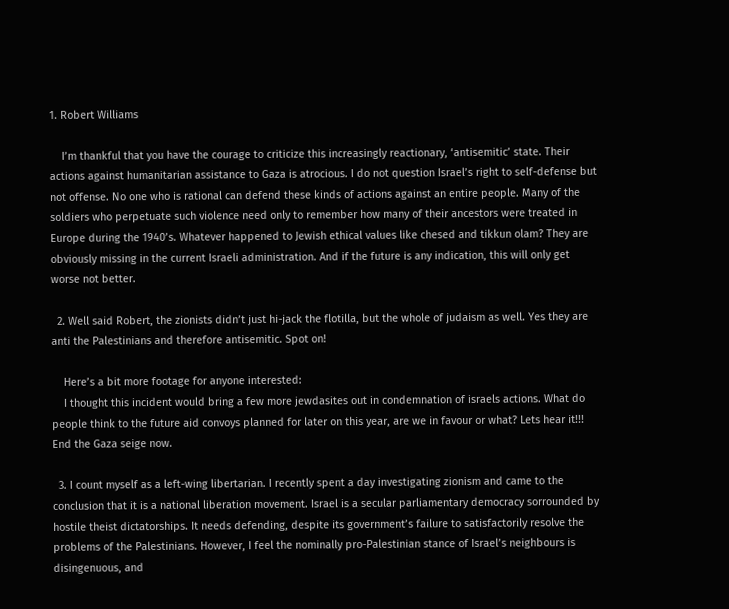1. Robert Williams

    I’m thankful that you have the courage to criticize this increasingly reactionary, ‘antisemitic’ state. Their actions against humanitarian assistance to Gaza is atrocious. I do not question Israel’s right to self-defense but not offense. No one who is rational can defend these kinds of actions against an entire people. Many of the soldiers who perpetuate such violence need only to remember how many of their ancestors were treated in Europe during the 1940’s. Whatever happened to Jewish ethical values like chesed and tikkun olam? They are obviously missing in the current Israeli administration. And if the future is any indication, this will only get worse not better.

  2. Well said Robert, the zionists didn’t just hi-jack the flotilla, but the whole of judaism as well. Yes they are anti the Palestinians and therefore antisemitic. Spot on!

    Here’s a bit more footage for anyone interested:
    I thought this incident would bring a few more jewdasites out in condemnation of israels actions. What do people think to the future aid convoys planned for later on this year, are we in favour or what? Lets hear it!!! End the Gaza seige now.

  3. I count myself as a left-wing libertarian. I recently spent a day investigating zionism and came to the conclusion that it is a national liberation movement. Israel is a secular parliamentary democracy sorrounded by hostile theist dictatorships. It needs defending, despite its government’s failure to satisfactorily resolve the problems of the Palestinians. However, I feel the nominally pro-Palestinian stance of Israel’s neighbours is disingenuous, and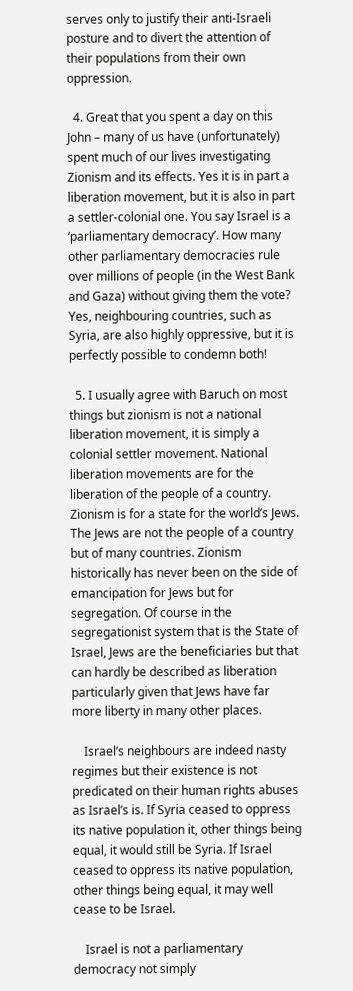serves only to justify their anti-Israeli posture and to divert the attention of their populations from their own oppression.

  4. Great that you spent a day on this John – many of us have (unfortunately) spent much of our lives investigating Zionism and its effects. Yes it is in part a liberation movement, but it is also in part a settler-colonial one. You say Israel is a ‘parliamentary democracy’. How many other parliamentary democracies rule over millions of people (in the West Bank and Gaza) without giving them the vote? Yes, neighbouring countries, such as Syria, are also highly oppressive, but it is perfectly possible to condemn both!

  5. I usually agree with Baruch on most things but zionism is not a national liberation movement, it is simply a colonial settler movement. National liberation movements are for the liberation of the people of a country. Zionism is for a state for the world’s Jews. The Jews are not the people of a country but of many countries. Zionism historically has never been on the side of emancipation for Jews but for segregation. Of course in the segregationist system that is the State of Israel, Jews are the beneficiaries but that can hardly be described as liberation particularly given that Jews have far more liberty in many other places.

    Israel’s neighbours are indeed nasty regimes but their existence is not predicated on their human rights abuses as Israel’s is. If Syria ceased to oppress its native population it, other things being equal, it would still be Syria. If Israel ceased to oppress its native population, other things being equal, it may well cease to be Israel.

    Israel is not a parliamentary democracy not simply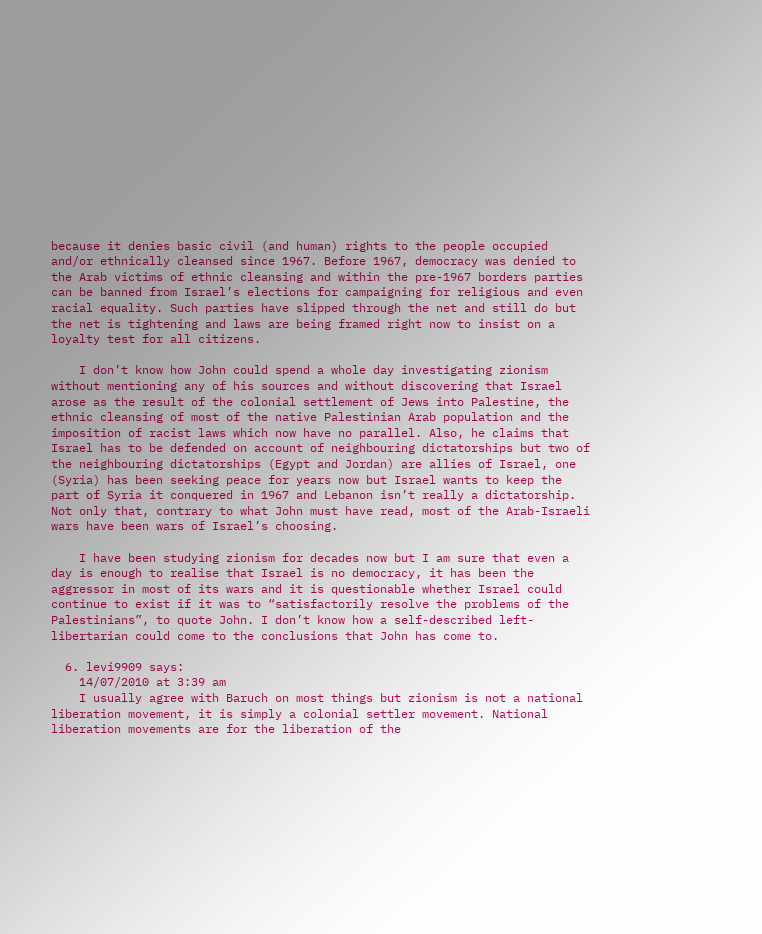because it denies basic civil (and human) rights to the people occupied and/or ethnically cleansed since 1967. Before 1967, democracy was denied to the Arab victims of ethnic cleansing and within the pre-1967 borders parties can be banned from Israel’s elections for campaigning for religious and even racial equality. Such parties have slipped through the net and still do but the net is tightening and laws are being framed right now to insist on a loyalty test for all citizens.

    I don’t know how John could spend a whole day investigating zionism without mentioning any of his sources and without discovering that Israel arose as the result of the colonial settlement of Jews into Palestine, the ethnic cleansing of most of the native Palestinian Arab population and the imposition of racist laws which now have no parallel. Also, he claims that Israel has to be defended on account of neighbouring dictatorships but two of the neighbouring dictatorships (Egypt and Jordan) are allies of Israel, one (Syria) has been seeking peace for years now but Israel wants to keep the part of Syria it conquered in 1967 and Lebanon isn’t really a dictatorship. Not only that, contrary to what John must have read, most of the Arab-Israeli wars have been wars of Israel’s choosing.

    I have been studying zionism for decades now but I am sure that even a day is enough to realise that Israel is no democracy, it has been the aggressor in most of its wars and it is questionable whether Israel could continue to exist if it was to “satisfactorily resolve the problems of the Palestinians”, to quote John. I don’t know how a self-described left-libertarian could come to the conclusions that John has come to.

  6. levi9909 says:
    14/07/2010 at 3:39 am
    I usually agree with Baruch on most things but zionism is not a national liberation movement, it is simply a colonial settler movement. National liberation movements are for the liberation of the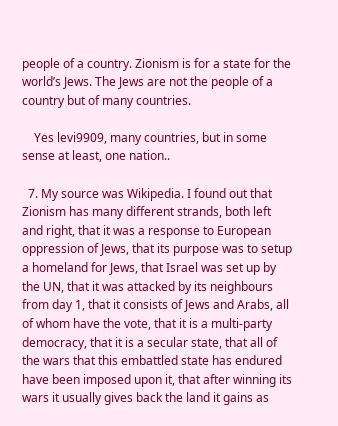people of a country. Zionism is for a state for the world’s Jews. The Jews are not the people of a country but of many countries.

    Yes levi9909, many countries, but in some sense at least, one nation..

  7. My source was Wikipedia. I found out that Zionism has many different strands, both left and right, that it was a response to European oppression of Jews, that its purpose was to setup a homeland for Jews, that Israel was set up by the UN, that it was attacked by its neighbours from day 1, that it consists of Jews and Arabs, all of whom have the vote, that it is a multi-party democracy, that it is a secular state, that all of the wars that this embattled state has endured have been imposed upon it, that after winning its wars it usually gives back the land it gains as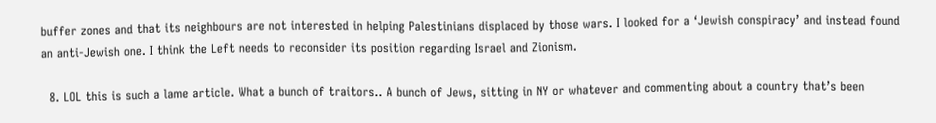buffer zones and that its neighbours are not interested in helping Palestinians displaced by those wars. I looked for a ‘Jewish conspiracy’ and instead found an anti-Jewish one. I think the Left needs to reconsider its position regarding Israel and Zionism.

  8. LOL this is such a lame article. What a bunch of traitors.. A bunch of Jews, sitting in NY or whatever and commenting about a country that’s been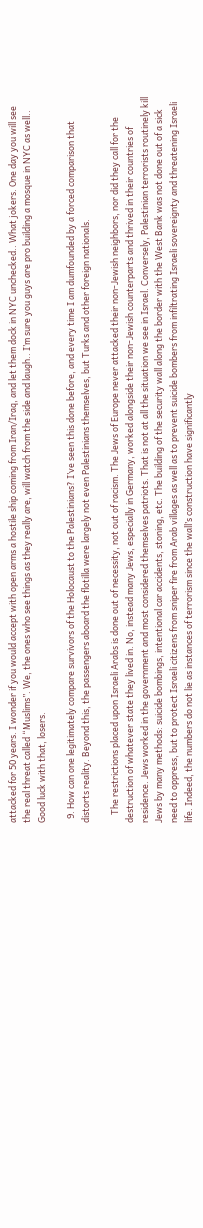attacked for 50 years. I wonder if you would accept with open arms a hostile ship coming from Iran/Iraq, and let them dock in NYC unchecked.. What jokers. One day you will see the real threat called “Muslims”. We, the ones who see things as they really are, will watch from the side and laugh.. I’m sure you guys are pro building a mosque in NYC as well.. Good luck with that, losers.

  9. How can one legitimately compare survivors of the Holocaust to the Palestinians? I’ve seen this done before, and every time I am dumfounded by a forced comparison that distorts reality. Beyond this, the passengers aboard the flotilla were largely not even Palestinians themselves, but Turks and other foreign nationals.

    The restrictions placed upon Israeli Arabs is done out of necessity, not out of racism. The Jews of Europe never attacked their non-Jewish neighbors, nor did they call for the destruction of whatever state they lived in. No, instead many Jews, especially in Germany, worked alongside their non-Jewish counterparts and thrived in their countries of residence. Jews worked in the government and most considered themselves patriots. That is not at all the situation we see in Israel. Conversely, Palestinian terrorists routinely kill Jews by many methods: suicide bombings, intentional car accidents, stoning, etc. The building of the security wall along the border with the West Bank was not done out of a sick need to oppress, but to protect Israeli citizens from sniper fire from Arab villages as well as to prevent suicide bombers from infiltrating Israeli sovereignty and threatening Israeli life. Indeed, the numbers do not lie as instances of terrorism since the wall’s construction have significantly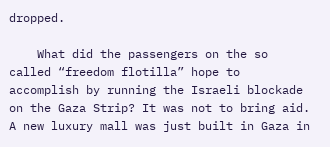dropped.

    What did the passengers on the so called “freedom flotilla” hope to accomplish by running the Israeli blockade on the Gaza Strip? It was not to bring aid. A new luxury mall was just built in Gaza in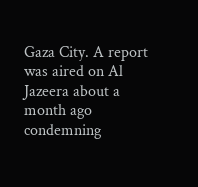Gaza City. A report was aired on Al Jazeera about a month ago condemning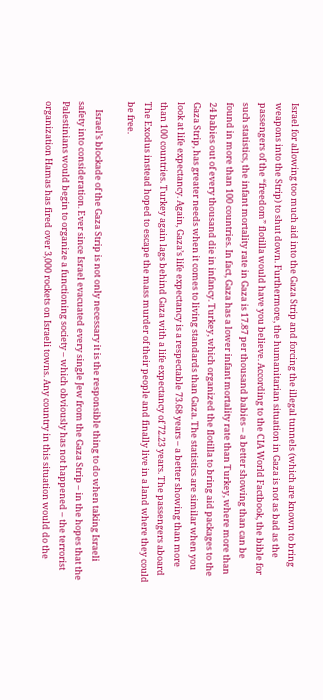Israel for allowing too much aid into the Gaza Strip and forcing the illegal tunnels (which are known to bring weapons into the Strip) to shut down. Furthermore, the humanitarian situation in Gaza is not as bad as the passengers of the “freedom” flotilla would have you believe. According to the CIA World Factbook, the bible for such statistics, the infant mortality rate in Gaza is 17.87 per thousand babies – a better showing than can be found in more than 100 countries. In fact, Gaza has a lower infant mortality rate than Turkey, where more than 24 babies out of every thousand die in infancy. Turkey, which organized the flotilla to bring aid packages to the Gaza Strip, has greater needs when it comes to living standards than Gaza. The statistics are similar when you look at life expectancy. Again, Gaza’s life expectancy is a respectable 73.68 years – a better showing than more than 100 countries. Turkey again lags behind Gaza with a life expectancy of 72.23 years. The passengers aboard The Exodus instead hoped to escape the mass murder of their people and finally live in a land where they could be free.

    Israel’s blockade of the Gaza Strip is not only necessary it is the responsible thing to do when taking Israeli safety into consideration. Ever since Israel evacuated every single Jew from the Gaza Strip – in the hopes that the Palestinians would begin to organize a functioning society – which obviously has not happened – the terrorist organization Hamas has fired over 3,000 rockets on Israeli towns. Any country in this situation would do the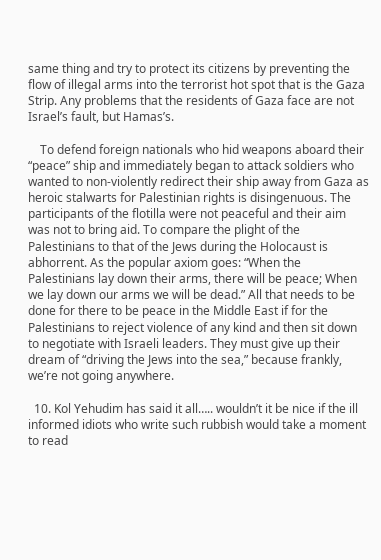same thing and try to protect its citizens by preventing the flow of illegal arms into the terrorist hot spot that is the Gaza Strip. Any problems that the residents of Gaza face are not Israel’s fault, but Hamas’s.

    To defend foreign nationals who hid weapons aboard their “peace” ship and immediately began to attack soldiers who wanted to non-violently redirect their ship away from Gaza as heroic stalwarts for Palestinian rights is disingenuous. The participants of the flotilla were not peaceful and their aim was not to bring aid. To compare the plight of the Palestinians to that of the Jews during the Holocaust is abhorrent. As the popular axiom goes: “When the Palestinians lay down their arms, there will be peace; When we lay down our arms we will be dead.” All that needs to be done for there to be peace in the Middle East if for the Palestinians to reject violence of any kind and then sit down to negotiate with Israeli leaders. They must give up their dream of “driving the Jews into the sea,” because frankly, we’re not going anywhere.

  10. Kol Yehudim has said it all….. wouldn’t it be nice if the ill informed idiots who write such rubbish would take a moment to read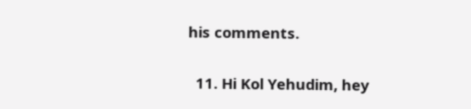his comments.

  11. Hi Kol Yehudim, hey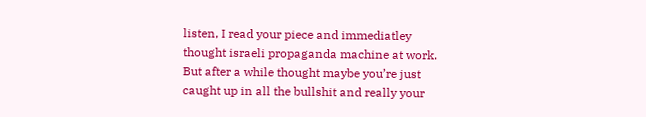listen, I read your piece and immediatley thought israeli propaganda machine at work. But after a while thought maybe you’re just caught up in all the bullshit and really your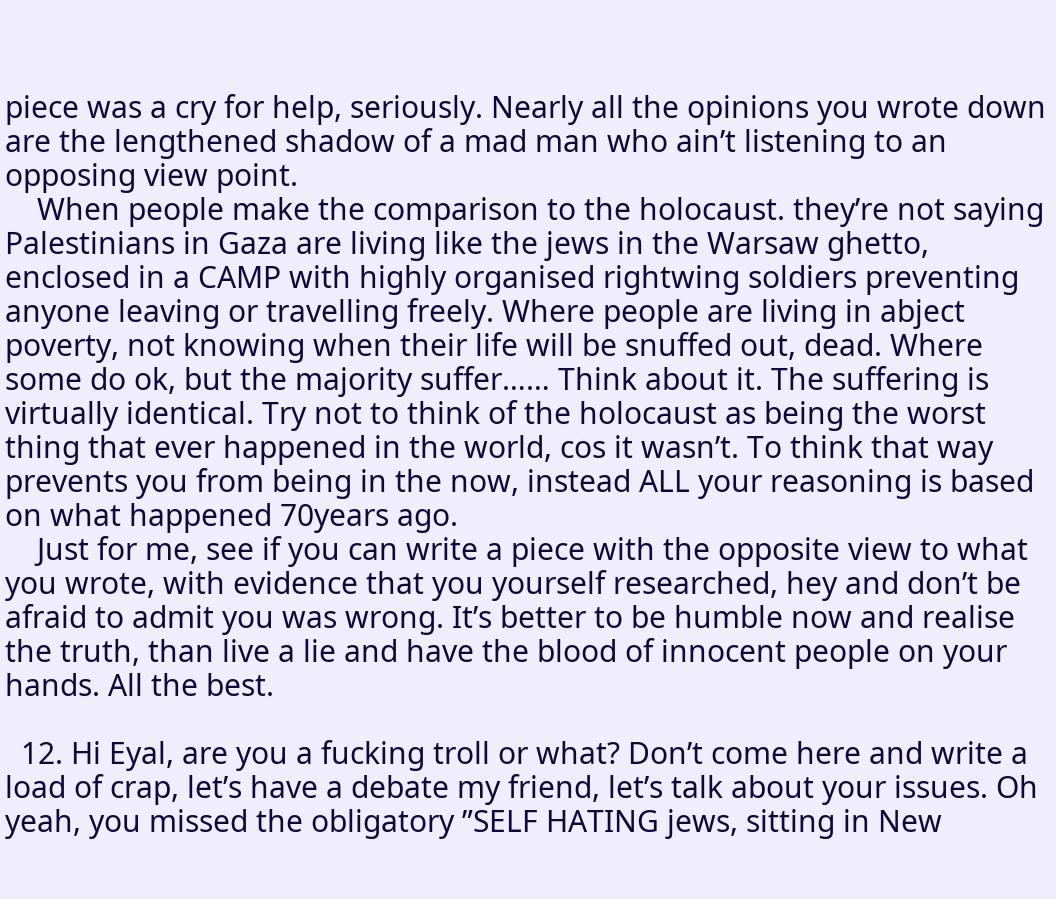piece was a cry for help, seriously. Nearly all the opinions you wrote down are the lengthened shadow of a mad man who ain’t listening to an opposing view point.
    When people make the comparison to the holocaust. they’re not saying Palestinians in Gaza are living like the jews in the Warsaw ghetto, enclosed in a CAMP with highly organised rightwing soldiers preventing anyone leaving or travelling freely. Where people are living in abject poverty, not knowing when their life will be snuffed out, dead. Where some do ok, but the majority suffer…… Think about it. The suffering is virtually identical. Try not to think of the holocaust as being the worst thing that ever happened in the world, cos it wasn’t. To think that way prevents you from being in the now, instead ALL your reasoning is based on what happened 70years ago.
    Just for me, see if you can write a piece with the opposite view to what you wrote, with evidence that you yourself researched, hey and don’t be afraid to admit you was wrong. It’s better to be humble now and realise the truth, than live a lie and have the blood of innocent people on your hands. All the best.

  12. Hi Eyal, are you a fucking troll or what? Don’t come here and write a load of crap, let’s have a debate my friend, let’s talk about your issues. Oh yeah, you missed the obligatory ”SELF HATING jews, sitting in New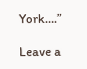York….”

Leave a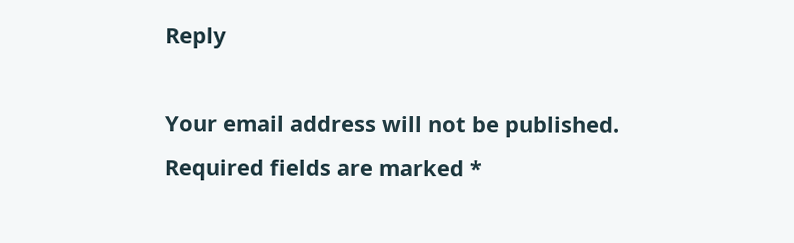Reply

Your email address will not be published. Required fields are marked *